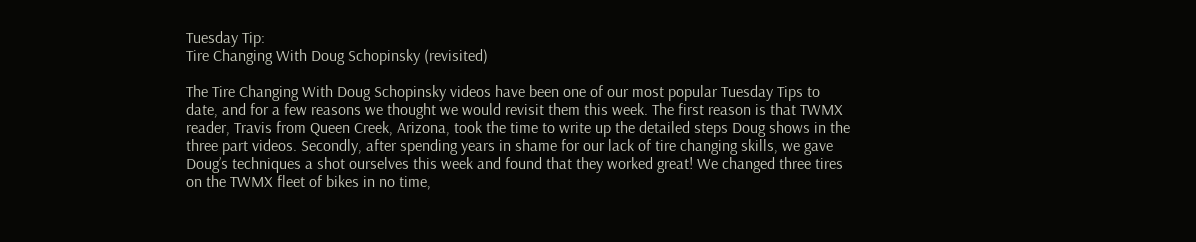Tuesday Tip:
Tire Changing With Doug Schopinsky (revisited)

The Tire Changing With Doug Schopinsky videos have been one of our most popular Tuesday Tips to date, and for a few reasons we thought we would revisit them this week. The first reason is that TWMX reader, Travis from Queen Creek, Arizona, took the time to write up the detailed steps Doug shows in the three part videos. Secondly, after spending years in shame for our lack of tire changing skills, we gave Doug’s techniques a shot ourselves this week and found that they worked great! We changed three tires on the TWMX fleet of bikes in no time,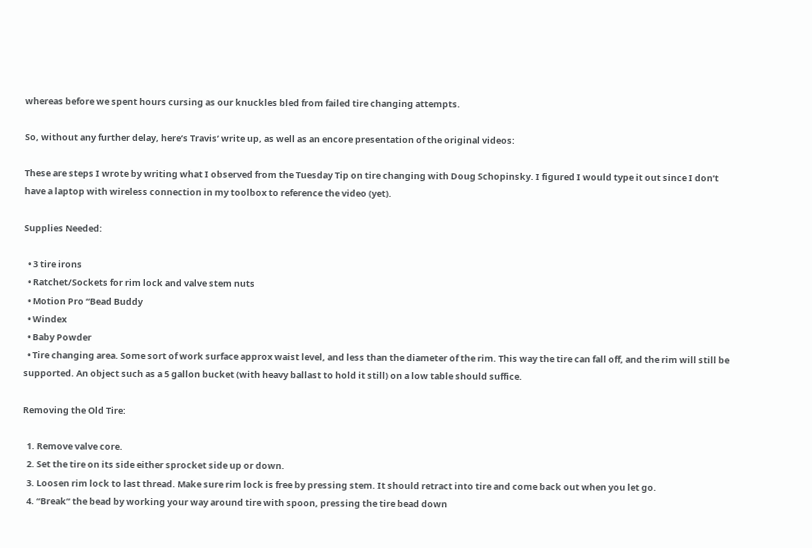whereas before we spent hours cursing as our knuckles bled from failed tire changing attempts.

So, without any further delay, here’s Travis’ write up, as well as an encore presentation of the original videos:

These are steps I wrote by writing what I observed from the Tuesday Tip on tire changing with Doug Schopinsky. I figured I would type it out since I don’t have a laptop with wireless connection in my toolbox to reference the video (yet).

Supplies Needed:

  • 3 tire irons
  • Ratchet/Sockets for rim lock and valve stem nuts
  • Motion Pro “Bead Buddy
  • Windex
  • Baby Powder
  • Tire changing area. Some sort of work surface approx waist level, and less than the diameter of the rim. This way the tire can fall off, and the rim will still be supported. An object such as a 5 gallon bucket (with heavy ballast to hold it still) on a low table should suffice.

Removing the Old Tire:

  1. Remove valve core.
  2. Set the tire on its side either sprocket side up or down.
  3. Loosen rim lock to last thread. Make sure rim lock is free by pressing stem. It should retract into tire and come back out when you let go.
  4. “Break” the bead by working your way around tire with spoon, pressing the tire bead down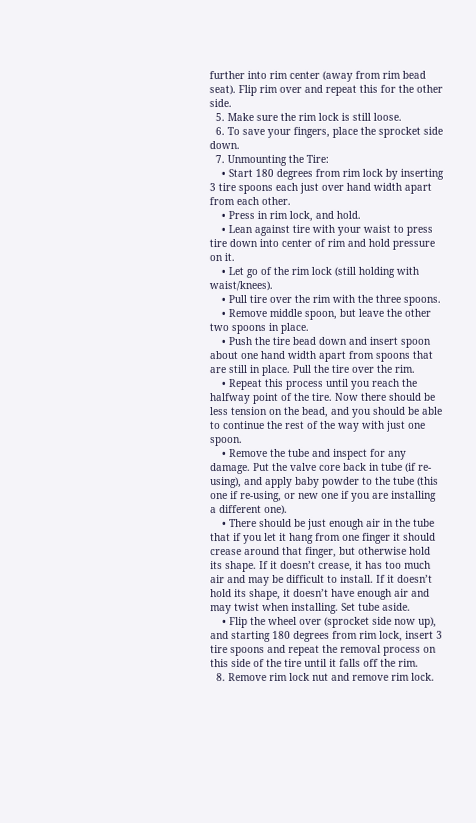further into rim center (away from rim bead seat). Flip rim over and repeat this for the other side.
  5. Make sure the rim lock is still loose.
  6. To save your fingers, place the sprocket side down.
  7. Unmounting the Tire:
    • Start 180 degrees from rim lock by inserting 3 tire spoons each just over hand width apart from each other.
    • Press in rim lock, and hold.
    • Lean against tire with your waist to press tire down into center of rim and hold pressure on it.
    • Let go of the rim lock (still holding with waist/knees).
    • Pull tire over the rim with the three spoons.
    • Remove middle spoon, but leave the other two spoons in place.
    • Push the tire bead down and insert spoon about one hand width apart from spoons that are still in place. Pull the tire over the rim.
    • Repeat this process until you reach the halfway point of the tire. Now there should be less tension on the bead, and you should be able to continue the rest of the way with just one spoon.
    • Remove the tube and inspect for any damage. Put the valve core back in tube (if re-using), and apply baby powder to the tube (this one if re-using, or new one if you are installing a different one).
    • There should be just enough air in the tube that if you let it hang from one finger it should crease around that finger, but otherwise hold its shape. If it doesn’t crease, it has too much air and may be difficult to install. If it doesn’t hold its shape, it doesn’t have enough air and may twist when installing. Set tube aside.
    • Flip the wheel over (sprocket side now up), and starting 180 degrees from rim lock, insert 3 tire spoons and repeat the removal process on this side of the tire until it falls off the rim.
  8. Remove rim lock nut and remove rim lock.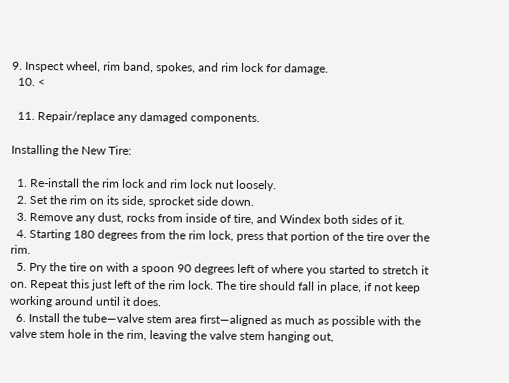9. Inspect wheel, rim band, spokes, and rim lock for damage.
  10. <

  11. Repair/replace any damaged components.

Installing the New Tire:

  1. Re-install the rim lock and rim lock nut loosely.
  2. Set the rim on its side, sprocket side down.
  3. Remove any dust, rocks from inside of tire, and Windex both sides of it.
  4. Starting 180 degrees from the rim lock, press that portion of the tire over the rim.
  5. Pry the tire on with a spoon 90 degrees left of where you started to stretch it on. Repeat this just left of the rim lock. The tire should fall in place, if not keep working around until it does.
  6. Install the tube—valve stem area first—aligned as much as possible with the valve stem hole in the rim, leaving the valve stem hanging out,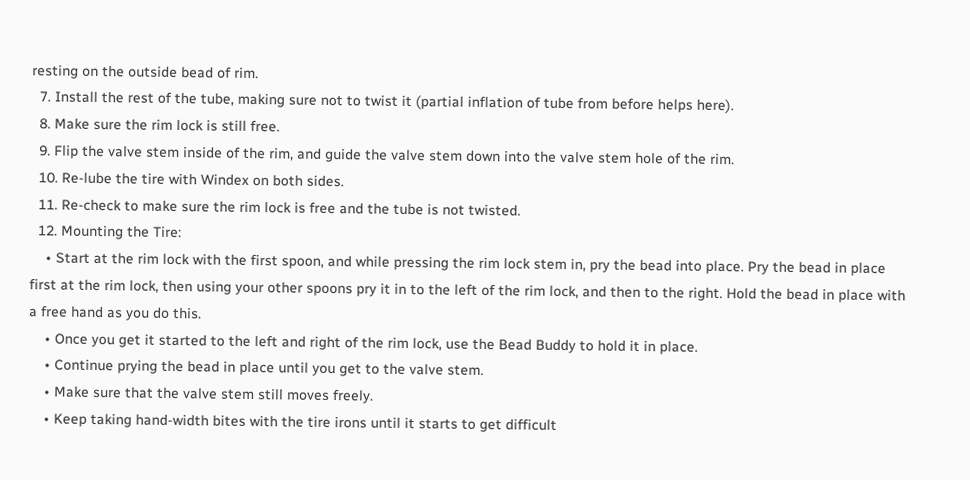resting on the outside bead of rim.
  7. Install the rest of the tube, making sure not to twist it (partial inflation of tube from before helps here).
  8. Make sure the rim lock is still free.
  9. Flip the valve stem inside of the rim, and guide the valve stem down into the valve stem hole of the rim.
  10. Re-lube the tire with Windex on both sides.
  11. Re-check to make sure the rim lock is free and the tube is not twisted.
  12. Mounting the Tire:
    • Start at the rim lock with the first spoon, and while pressing the rim lock stem in, pry the bead into place. Pry the bead in place first at the rim lock, then using your other spoons pry it in to the left of the rim lock, and then to the right. Hold the bead in place with a free hand as you do this.
    • Once you get it started to the left and right of the rim lock, use the Bead Buddy to hold it in place.
    • Continue prying the bead in place until you get to the valve stem.
    • Make sure that the valve stem still moves freely.
    • Keep taking hand-width bites with the tire irons until it starts to get difficult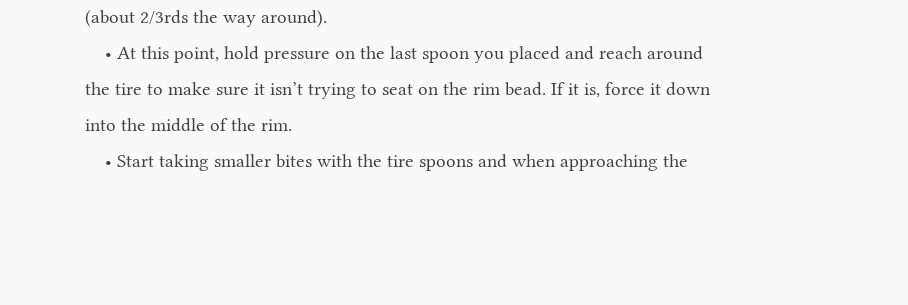(about 2/3rds the way around).
    • At this point, hold pressure on the last spoon you placed and reach around the tire to make sure it isn’t trying to seat on the rim bead. If it is, force it down into the middle of the rim.
    • Start taking smaller bites with the tire spoons and when approaching the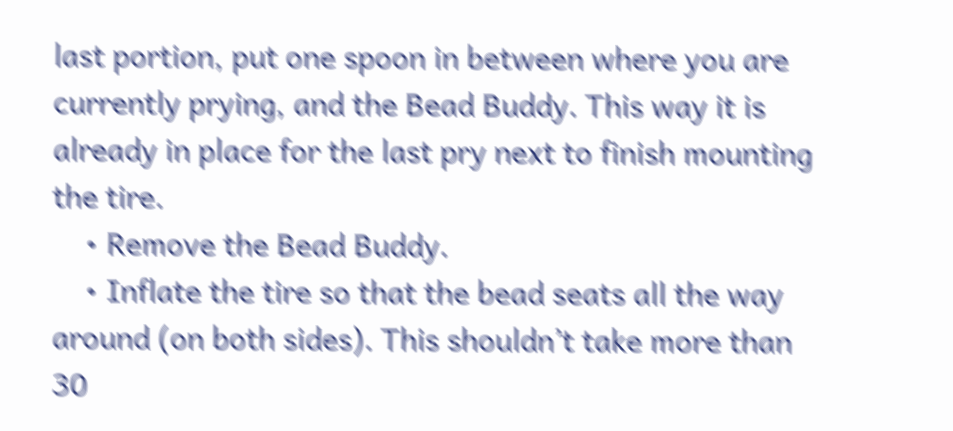last portion, put one spoon in between where you are currently prying, and the Bead Buddy. This way it is already in place for the last pry next to finish mounting the tire.
    • Remove the Bead Buddy.
    • Inflate the tire so that the bead seats all the way around (on both sides). This shouldn’t take more than 30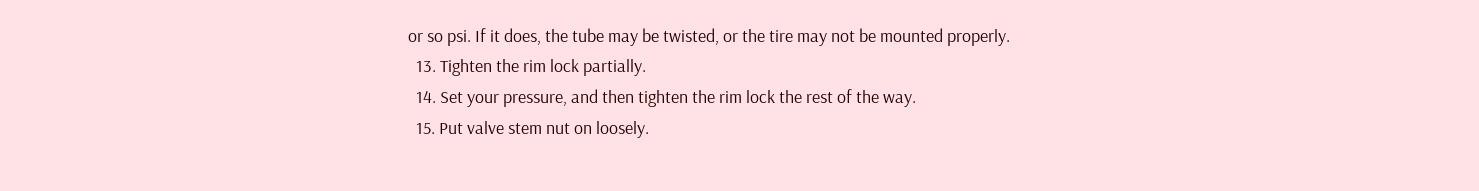or so psi. If it does, the tube may be twisted, or the tire may not be mounted properly.
  13. Tighten the rim lock partially.
  14. Set your pressure, and then tighten the rim lock the rest of the way.
  15. Put valve stem nut on loosely.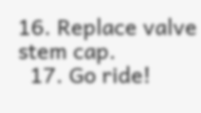16. Replace valve stem cap.
  17. Go ride!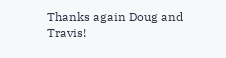Thanks again Doug and Travis!